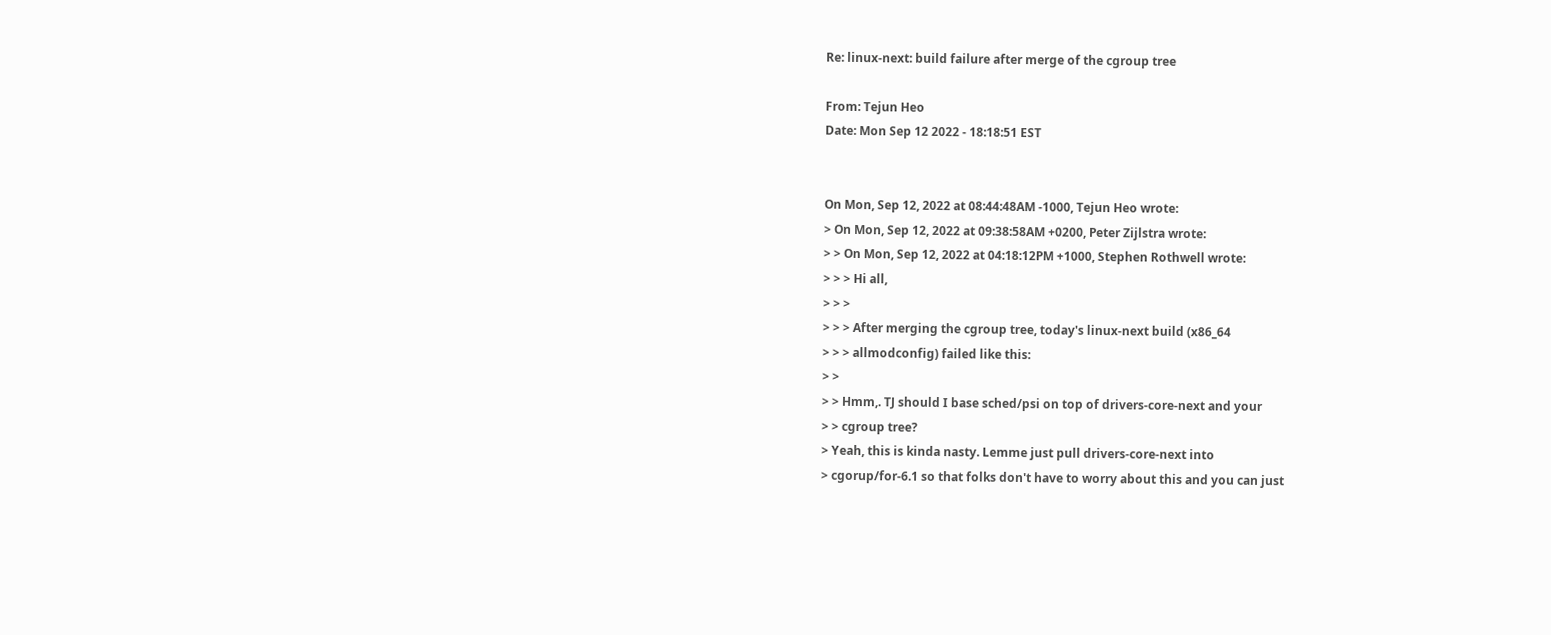Re: linux-next: build failure after merge of the cgroup tree

From: Tejun Heo
Date: Mon Sep 12 2022 - 18:18:51 EST


On Mon, Sep 12, 2022 at 08:44:48AM -1000, Tejun Heo wrote:
> On Mon, Sep 12, 2022 at 09:38:58AM +0200, Peter Zijlstra wrote:
> > On Mon, Sep 12, 2022 at 04:18:12PM +1000, Stephen Rothwell wrote:
> > > Hi all,
> > >
> > > After merging the cgroup tree, today's linux-next build (x86_64
> > > allmodconfig) failed like this:
> >
> > Hmm,. TJ should I base sched/psi on top of drivers-core-next and your
> > cgroup tree?
> Yeah, this is kinda nasty. Lemme just pull drivers-core-next into
> cgorup/for-6.1 so that folks don't have to worry about this and you can just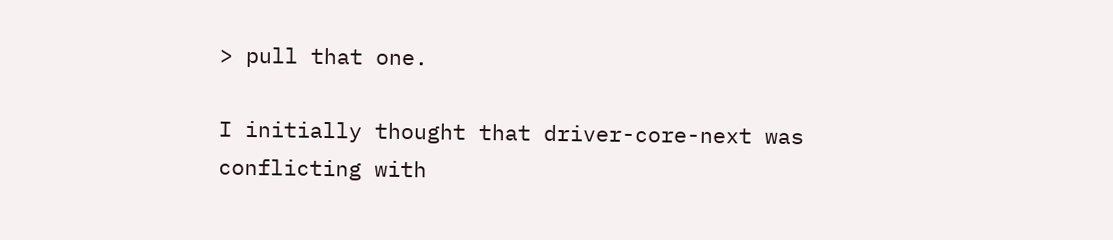> pull that one.

I initially thought that driver-core-next was conflicting with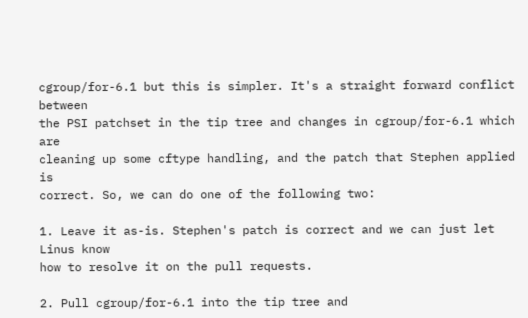cgroup/for-6.1 but this is simpler. It's a straight forward conflict between
the PSI patchset in the tip tree and changes in cgroup/for-6.1 which are
cleaning up some cftype handling, and the patch that Stephen applied is
correct. So, we can do one of the following two:

1. Leave it as-is. Stephen's patch is correct and we can just let Linus know
how to resolve it on the pull requests.

2. Pull cgroup/for-6.1 into the tip tree and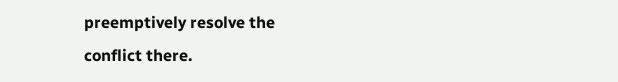preemptively resolve the
conflict there.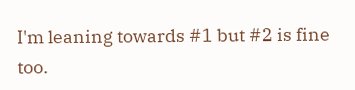I'm leaning towards #1 but #2 is fine too.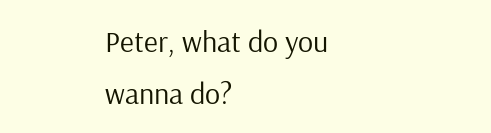Peter, what do you wanna do?